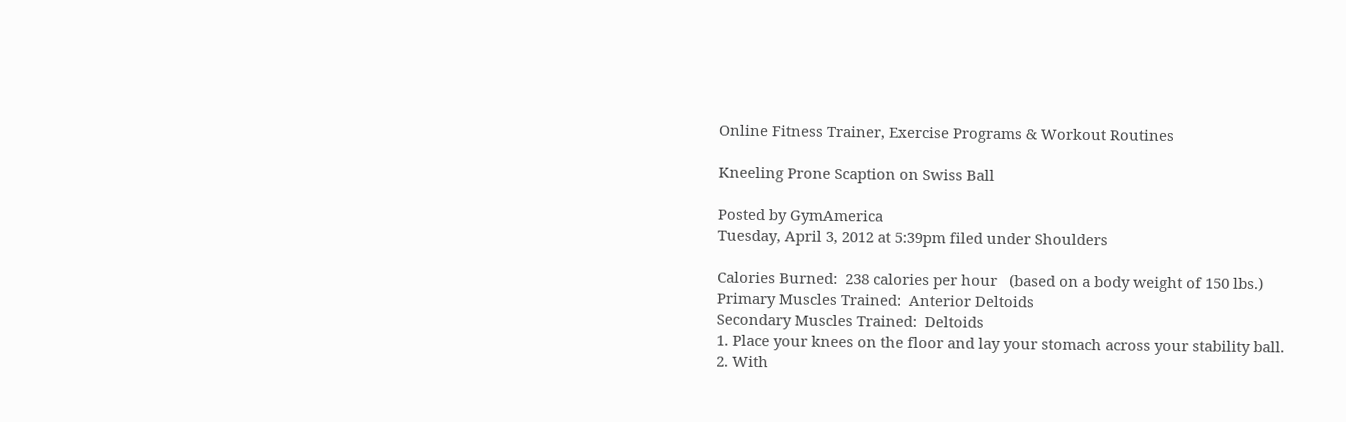Online Fitness Trainer, Exercise Programs & Workout Routines

Kneeling Prone Scaption on Swiss Ball

Posted by GymAmerica
Tuesday, April 3, 2012 at 5:39pm filed under Shoulders

Calories Burned:  238 calories per hour   (based on a body weight of 150 lbs.)
Primary Muscles Trained:  Anterior Deltoids
Secondary Muscles Trained:  Deltoids
1. Place your knees on the floor and lay your stomach across your stability ball.
2. With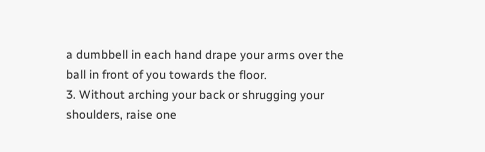a dumbbell in each hand drape your arms over the ball in front of you towards the floor.
3. Without arching your back or shrugging your shoulders, raise one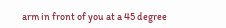arm in front of you at a 45 degree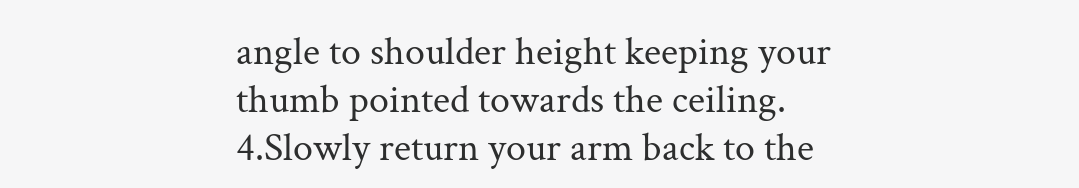angle to shoulder height keeping your thumb pointed towards the ceiling.
4.Slowly return your arm back to the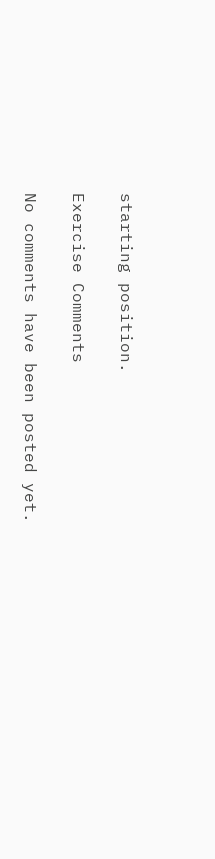starting position.

Exercise Comments

No comments have been posted yet.